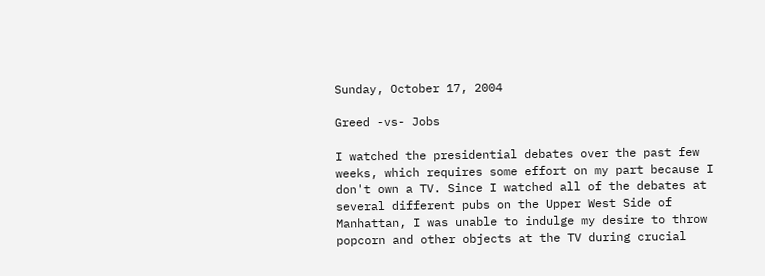Sunday, October 17, 2004

Greed -vs- Jobs

I watched the presidential debates over the past few weeks, which requires some effort on my part because I don't own a TV. Since I watched all of the debates at several different pubs on the Upper West Side of Manhattan, I was unable to indulge my desire to throw popcorn and other objects at the TV during crucial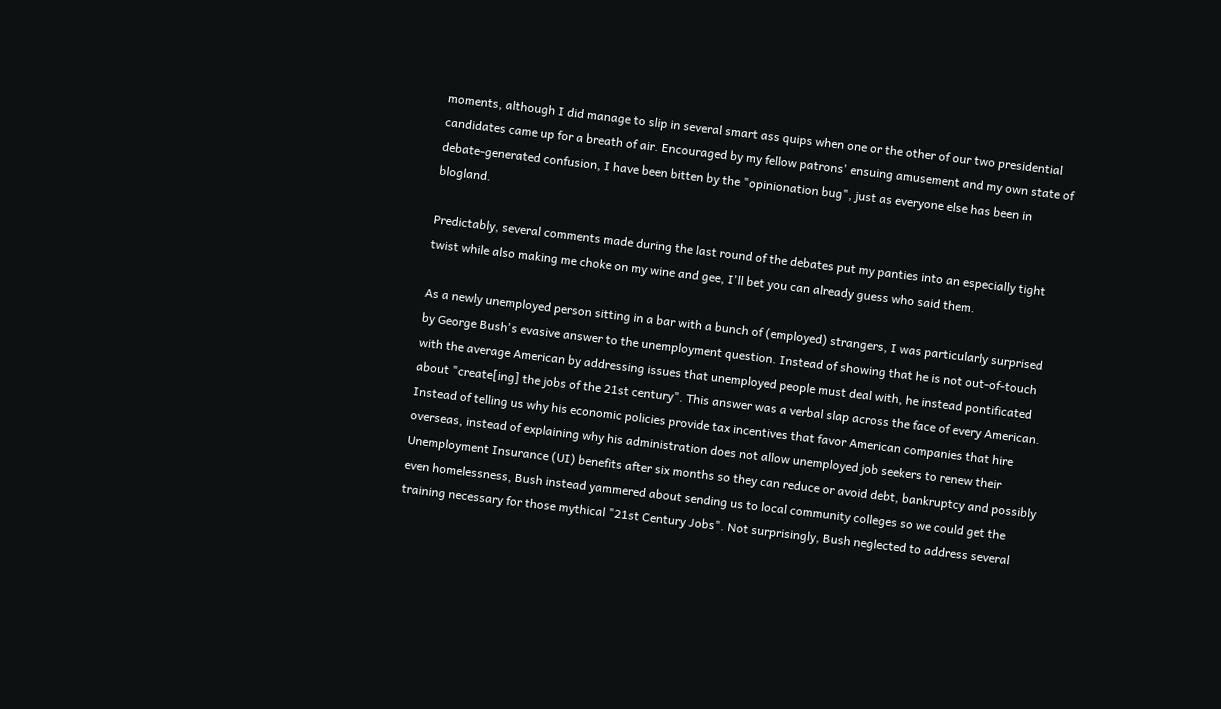moments, although I did manage to slip in several smart ass quips when one or the other of our two presidential candidates came up for a breath of air. Encouraged by my fellow patrons' ensuing amusement and my own state of debate-generated confusion, I have been bitten by the "opinionation bug", just as everyone else has been in blogland.

Predictably, several comments made during the last round of the debates put my panties into an especially tight twist while also making me choke on my wine and gee, I'll bet you can already guess who said them.

As a newly unemployed person sitting in a bar with a bunch of (employed) strangers, I was particularly surprised by George Bush's evasive answer to the unemployment question. Instead of showing that he is not out-of-touch with the average American by addressing issues that unemployed people must deal with, he instead pontificated about "create[ing] the jobs of the 21st century". This answer was a verbal slap across the face of every American. Instead of telling us why his economic policies provide tax incentives that favor American companies that hire overseas, instead of explaining why his administration does not allow unemployed job seekers to renew their Unemployment Insurance (UI) benefits after six months so they can reduce or avoid debt, bankruptcy and possibly even homelessness, Bush instead yammered about sending us to local community colleges so we could get the training necessary for those mythical "21st Century Jobs". Not surprisingly, Bush neglected to address several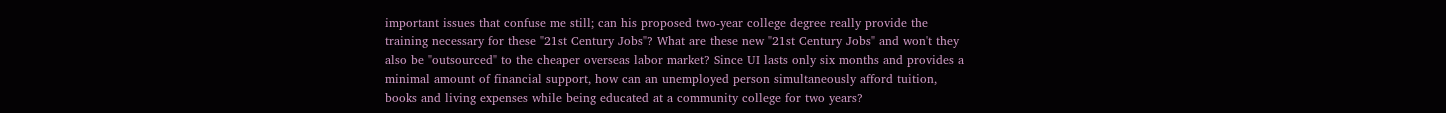important issues that confuse me still; can his proposed two-year college degree really provide the training necessary for these "21st Century Jobs"? What are these new "21st Century Jobs" and won't they also be "outsourced" to the cheaper overseas labor market? Since UI lasts only six months and provides a minimal amount of financial support, how can an unemployed person simultaneously afford tuition, books and living expenses while being educated at a community college for two years?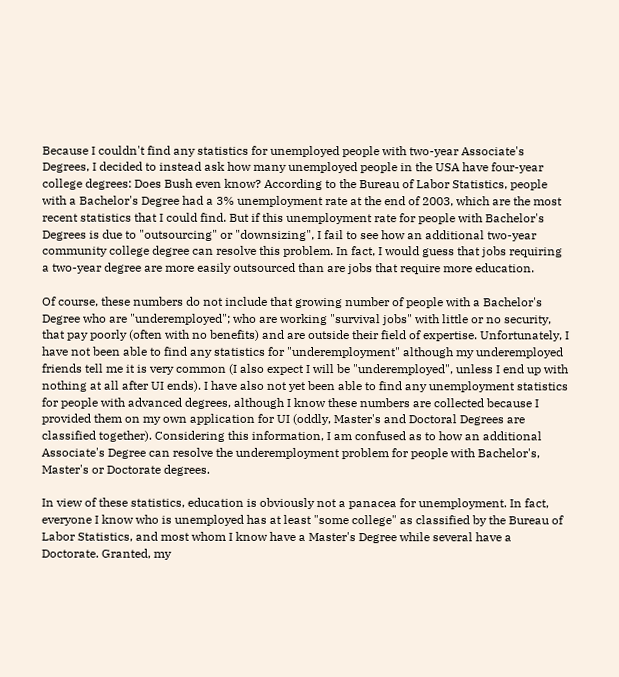Because I couldn't find any statistics for unemployed people with two-year Associate's Degrees, I decided to instead ask how many unemployed people in the USA have four-year college degrees: Does Bush even know? According to the Bureau of Labor Statistics, people with a Bachelor's Degree had a 3% unemployment rate at the end of 2003, which are the most recent statistics that I could find. But if this unemployment rate for people with Bachelor's Degrees is due to "outsourcing" or "downsizing", I fail to see how an additional two-year community college degree can resolve this problem. In fact, I would guess that jobs requiring a two-year degree are more easily outsourced than are jobs that require more education.

Of course, these numbers do not include that growing number of people with a Bachelor's Degree who are "underemployed"; who are working "survival jobs" with little or no security, that pay poorly (often with no benefits) and are outside their field of expertise. Unfortunately, I have not been able to find any statistics for "underemployment" although my underemployed friends tell me it is very common (I also expect I will be "underemployed", unless I end up with nothing at all after UI ends). I have also not yet been able to find any unemployment statistics for people with advanced degrees, although I know these numbers are collected because I provided them on my own application for UI (oddly, Master's and Doctoral Degrees are classified together). Considering this information, I am confused as to how an additional Associate's Degree can resolve the underemployment problem for people with Bachelor's, Master's or Doctorate degrees.

In view of these statistics, education is obviously not a panacea for unemployment. In fact, everyone I know who is unemployed has at least "some college" as classified by the Bureau of Labor Statistics, and most whom I know have a Master's Degree while several have a Doctorate. Granted, my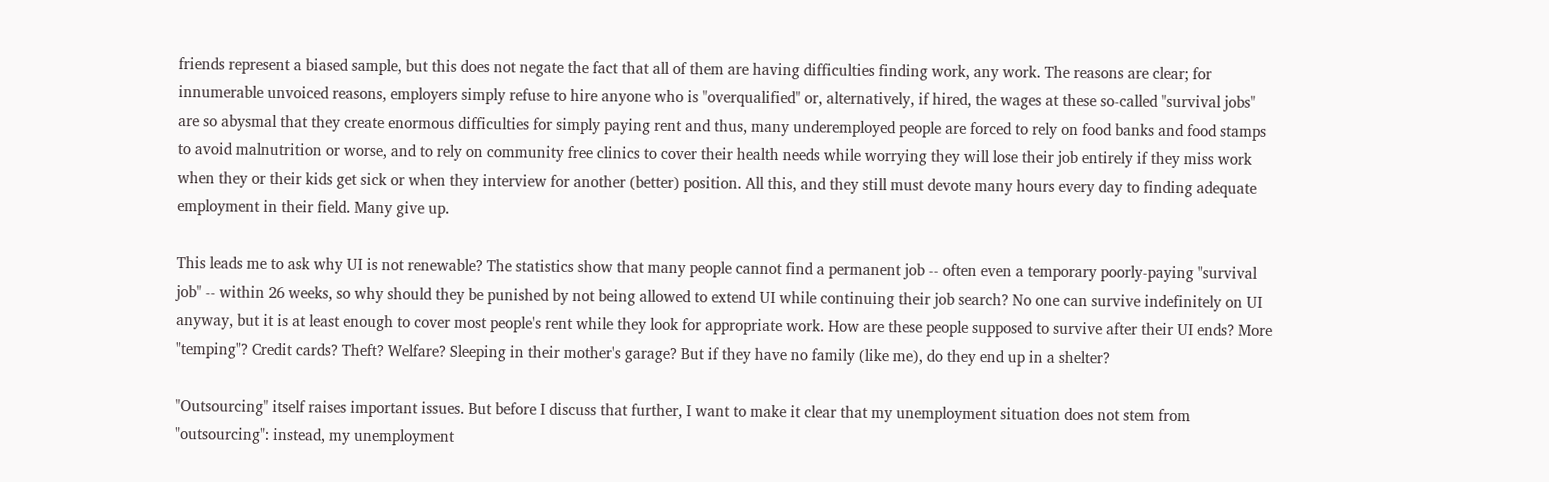friends represent a biased sample, but this does not negate the fact that all of them are having difficulties finding work, any work. The reasons are clear; for innumerable unvoiced reasons, employers simply refuse to hire anyone who is "overqualified" or, alternatively, if hired, the wages at these so-called "survival jobs" are so abysmal that they create enormous difficulties for simply paying rent and thus, many underemployed people are forced to rely on food banks and food stamps to avoid malnutrition or worse, and to rely on community free clinics to cover their health needs while worrying they will lose their job entirely if they miss work when they or their kids get sick or when they interview for another (better) position. All this, and they still must devote many hours every day to finding adequate employment in their field. Many give up.

This leads me to ask why UI is not renewable? The statistics show that many people cannot find a permanent job -- often even a temporary poorly-paying "survival job" -- within 26 weeks, so why should they be punished by not being allowed to extend UI while continuing their job search? No one can survive indefinitely on UI anyway, but it is at least enough to cover most people's rent while they look for appropriate work. How are these people supposed to survive after their UI ends? More "temping"? Credit cards? Theft? Welfare? Sleeping in their mother's garage? But if they have no family (like me), do they end up in a shelter?

"Outsourcing" itself raises important issues. But before I discuss that further, I want to make it clear that my unemployment situation does not stem from "outsourcing": instead, my unemployment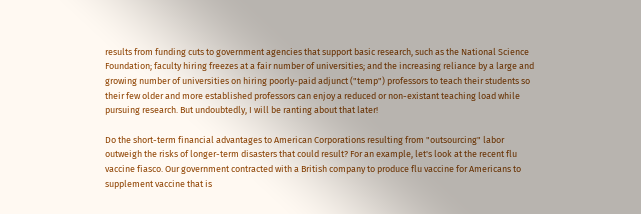results from funding cuts to government agencies that support basic research, such as the National Science Foundation; faculty hiring freezes at a fair number of universities; and the increasing reliance by a large and growing number of universities on hiring poorly-paid adjunct ("temp") professors to teach their students so their few older and more established professors can enjoy a reduced or non-existant teaching load while pursuing research. But undoubtedly, I will be ranting about that later!

Do the short-term financial advantages to American Corporations resulting from "outsourcing" labor outweigh the risks of longer-term disasters that could result? For an example, let's look at the recent flu vaccine fiasco. Our government contracted with a British company to produce flu vaccine for Americans to supplement vaccine that is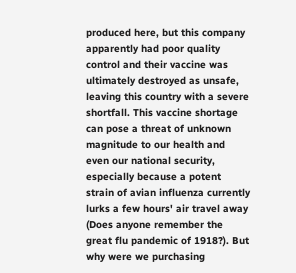produced here, but this company apparently had poor quality control and their vaccine was ultimately destroyed as unsafe, leaving this country with a severe shortfall. This vaccine shortage can pose a threat of unknown magnitude to our health and even our national security, especially because a potent strain of avian influenza currently lurks a few hours' air travel away (Does anyone remember the great flu pandemic of 1918?). But why were we purchasing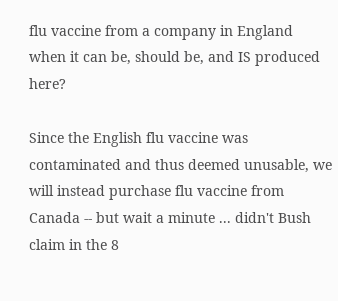flu vaccine from a company in England when it can be, should be, and IS produced here?

Since the English flu vaccine was contaminated and thus deemed unusable, we will instead purchase flu vaccine from Canada -- but wait a minute ... didn't Bush claim in the 8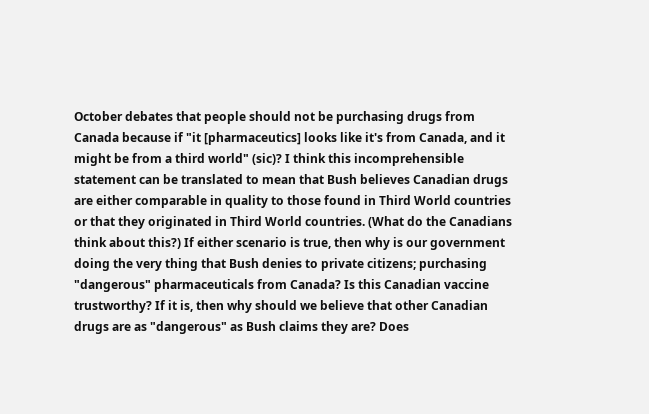October debates that people should not be purchasing drugs from Canada because if "it [pharmaceutics] looks like it's from Canada, and it might be from a third world" (sic)? I think this incomprehensible statement can be translated to mean that Bush believes Canadian drugs are either comparable in quality to those found in Third World countries or that they originated in Third World countries. (What do the Canadians think about this?) If either scenario is true, then why is our government doing the very thing that Bush denies to private citizens; purchasing "dangerous" pharmaceuticals from Canada? Is this Canadian vaccine trustworthy? If it is, then why should we believe that other Canadian drugs are as "dangerous" as Bush claims they are? Does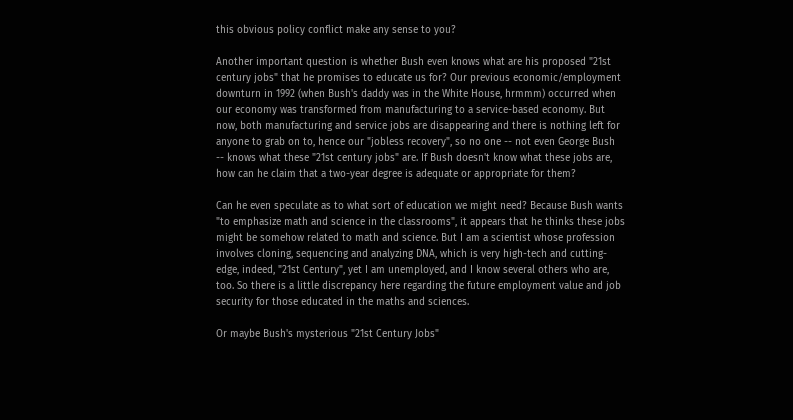this obvious policy conflict make any sense to you?

Another important question is whether Bush even knows what are his proposed "21st century jobs" that he promises to educate us for? Our previous economic/employment downturn in 1992 (when Bush's daddy was in the White House, hrmmm) occurred when our economy was transformed from manufacturing to a service-based economy. But now, both manufacturing and service jobs are disappearing and there is nothing left for anyone to grab on to, hence our "jobless recovery", so no one -- not even George Bush -- knows what these "21st century jobs" are. If Bush doesn't know what these jobs are, how can he claim that a two-year degree is adequate or appropriate for them?

Can he even speculate as to what sort of education we might need? Because Bush wants "to emphasize math and science in the classrooms", it appears that he thinks these jobs might be somehow related to math and science. But I am a scientist whose profession involves cloning, sequencing and analyzing DNA, which is very high-tech and cutting-edge, indeed, "21st Century", yet I am unemployed, and I know several others who are, too. So there is a little discrepancy here regarding the future employment value and job security for those educated in the maths and sciences.

Or maybe Bush's mysterious "21st Century Jobs"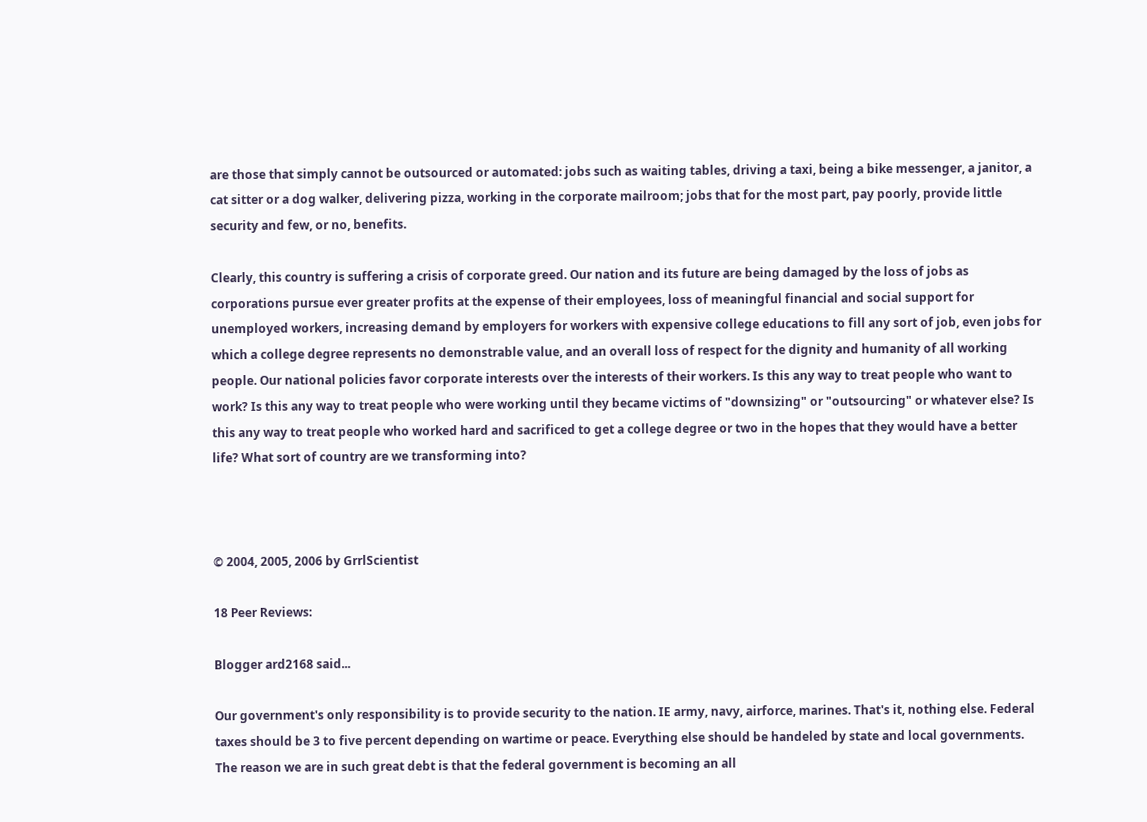are those that simply cannot be outsourced or automated: jobs such as waiting tables, driving a taxi, being a bike messenger, a janitor, a cat sitter or a dog walker, delivering pizza, working in the corporate mailroom; jobs that for the most part, pay poorly, provide little security and few, or no, benefits.

Clearly, this country is suffering a crisis of corporate greed. Our nation and its future are being damaged by the loss of jobs as corporations pursue ever greater profits at the expense of their employees, loss of meaningful financial and social support for unemployed workers, increasing demand by employers for workers with expensive college educations to fill any sort of job, even jobs for which a college degree represents no demonstrable value, and an overall loss of respect for the dignity and humanity of all working people. Our national policies favor corporate interests over the interests of their workers. Is this any way to treat people who want to work? Is this any way to treat people who were working until they became victims of "downsizing" or "outsourcing" or whatever else? Is this any way to treat people who worked hard and sacrificed to get a college degree or two in the hopes that they would have a better life? What sort of country are we transforming into?



© 2004, 2005, 2006 by GrrlScientist

18 Peer Reviews:

Blogger ard2168 said...

Our government's only responsibility is to provide security to the nation. IE army, navy, airforce, marines. That's it, nothing else. Federal taxes should be 3 to five percent depending on wartime or peace. Everything else should be handeled by state and local governments. The reason we are in such great debt is that the federal government is becoming an all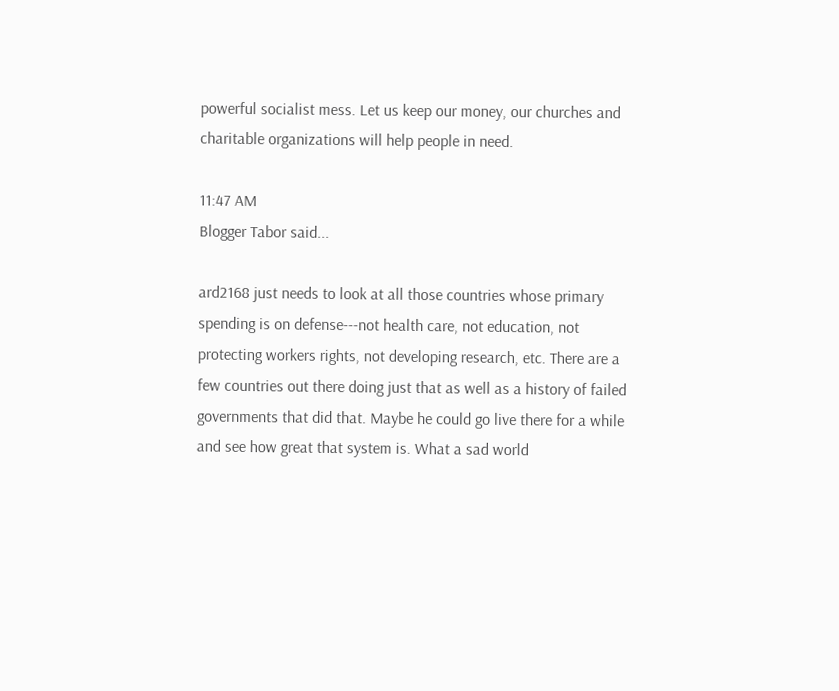powerful socialist mess. Let us keep our money, our churches and charitable organizations will help people in need.

11:47 AM
Blogger Tabor said...

ard2168 just needs to look at all those countries whose primary spending is on defense---not health care, not education, not protecting workers rights, not developing research, etc. There are a few countries out there doing just that as well as a history of failed governments that did that. Maybe he could go live there for a while and see how great that system is. What a sad world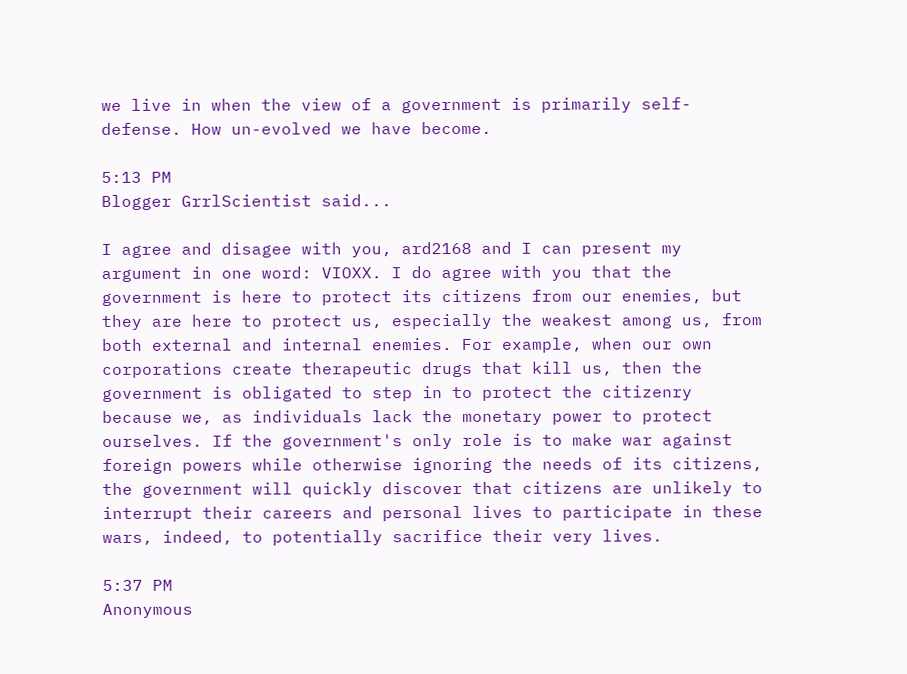we live in when the view of a government is primarily self-defense. How un-evolved we have become.

5:13 PM
Blogger GrrlScientist said...

I agree and disagee with you, ard2168 and I can present my argument in one word: VIOXX. I do agree with you that the government is here to protect its citizens from our enemies, but they are here to protect us, especially the weakest among us, from both external and internal enemies. For example, when our own corporations create therapeutic drugs that kill us, then the government is obligated to step in to protect the citizenry because we, as individuals lack the monetary power to protect ourselves. If the government's only role is to make war against foreign powers while otherwise ignoring the needs of its citizens, the government will quickly discover that citizens are unlikely to interrupt their careers and personal lives to participate in these wars, indeed, to potentially sacrifice their very lives.

5:37 PM
Anonymous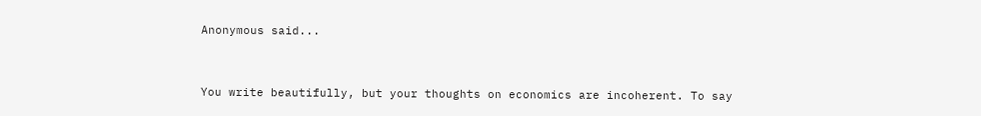Anonymous said...


You write beautifully, but your thoughts on economics are incoherent. To say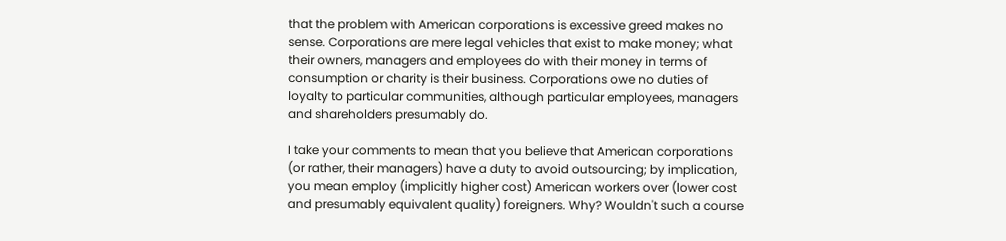that the problem with American corporations is excessive greed makes no sense. Corporations are mere legal vehicles that exist to make money; what their owners, managers and employees do with their money in terms of consumption or charity is their business. Corporations owe no duties of loyalty to particular communities, although particular employees, managers and shareholders presumably do.

I take your comments to mean that you believe that American corporations (or rather, their managers) have a duty to avoid outsourcing; by implication, you mean employ (implicitly higher cost) American workers over (lower cost and presumably equivalent quality) foreigners. Why? Wouldn't such a course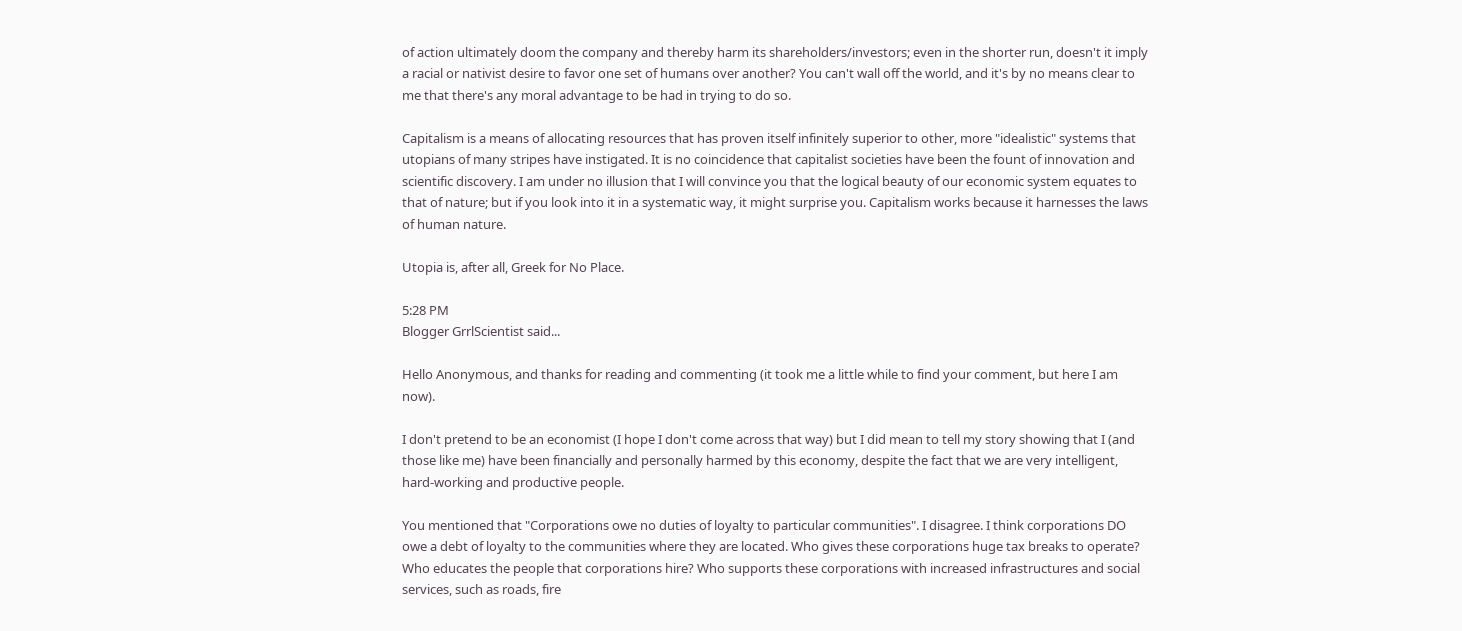of action ultimately doom the company and thereby harm its shareholders/investors; even in the shorter run, doesn't it imply a racial or nativist desire to favor one set of humans over another? You can't wall off the world, and it's by no means clear to me that there's any moral advantage to be had in trying to do so.

Capitalism is a means of allocating resources that has proven itself infinitely superior to other, more "idealistic" systems that utopians of many stripes have instigated. It is no coincidence that capitalist societies have been the fount of innovation and scientific discovery. I am under no illusion that I will convince you that the logical beauty of our economic system equates to that of nature; but if you look into it in a systematic way, it might surprise you. Capitalism works because it harnesses the laws of human nature.

Utopia is, after all, Greek for No Place.

5:28 PM
Blogger GrrlScientist said...

Hello Anonymous, and thanks for reading and commenting (it took me a little while to find your comment, but here I am now).

I don't pretend to be an economist (I hope I don't come across that way) but I did mean to tell my story showing that I (and those like me) have been financially and personally harmed by this economy, despite the fact that we are very intelligent, hard-working and productive people.

You mentioned that "Corporations owe no duties of loyalty to particular communities". I disagree. I think corporations DO owe a debt of loyalty to the communities where they are located. Who gives these corporations huge tax breaks to operate? Who educates the people that corporations hire? Who supports these corporations with increased infrastructures and social services, such as roads, fire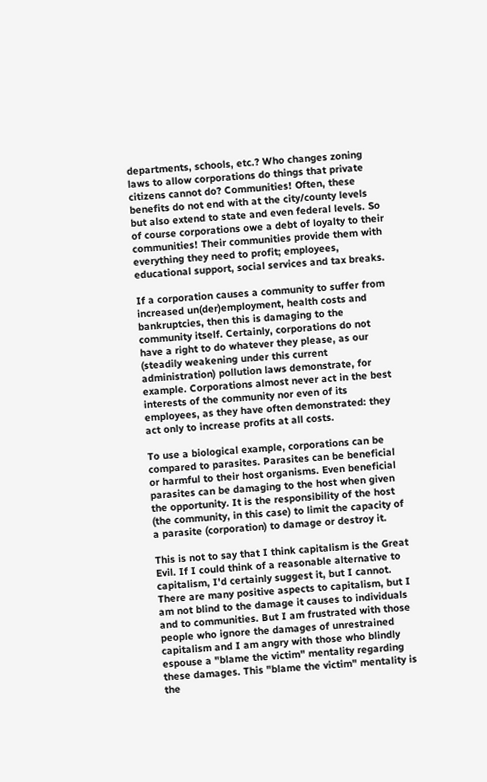departments, schools, etc.? Who changes zoning laws to allow corporations do things that private citizens cannot do? Communities! Often, these benefits do not end with at the city/county levels but also extend to state and even federal levels. So of course corporations owe a debt of loyalty to their communities! Their communities provide them with everything they need to profit; employees, educational support, social services and tax breaks.

If a corporation causes a community to suffer from increased un(der)employment, health costs and bankruptcies, then this is damaging to the community itself. Certainly, corporations do not have a right to do whatever they please, as our (steadily weakening under this current administration) pollution laws demonstrate, for example. Corporations almost never act in the best interests of the community nor even of its employees, as they have often demonstrated: they act only to increase profits at all costs.

To use a biological example, corporations can be compared to parasites. Parasites can be beneficial or harmful to their host organisms. Even beneficial parasites can be damaging to the host when given the opportunity. It is the responsibility of the host (the community, in this case) to limit the capacity of a parasite (corporation) to damage or destroy it.

This is not to say that I think capitalism is the Great Evil. If I could think of a reasonable alternative to capitalism, I'd certainly suggest it, but I cannot. There are many positive aspects to capitalism, but I am not blind to the damage it causes to individuals and to communities. But I am frustrated with those people who ignore the damages of unrestrained capitalism and I am angry with those who blindly espouse a "blame the victim" mentality regarding these damages. This "blame the victim" mentality is the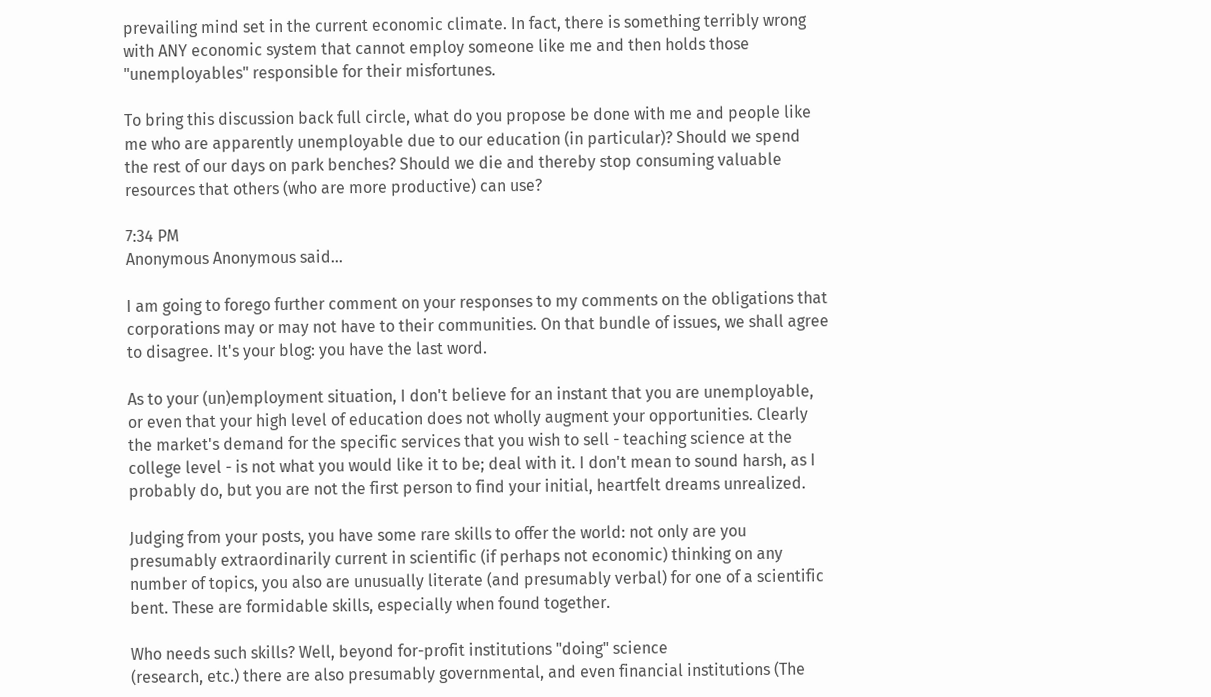prevailing mind set in the current economic climate. In fact, there is something terribly wrong with ANY economic system that cannot employ someone like me and then holds those "unemployables" responsible for their misfortunes.

To bring this discussion back full circle, what do you propose be done with me and people like me who are apparently unemployable due to our education (in particular)? Should we spend the rest of our days on park benches? Should we die and thereby stop consuming valuable resources that others (who are more productive) can use?

7:34 PM
Anonymous Anonymous said...

I am going to forego further comment on your responses to my comments on the obligations that corporations may or may not have to their communities. On that bundle of issues, we shall agree to disagree. It's your blog: you have the last word.

As to your (un)employment situation, I don't believe for an instant that you are unemployable, or even that your high level of education does not wholly augment your opportunities. Clearly the market's demand for the specific services that you wish to sell - teaching science at the college level - is not what you would like it to be; deal with it. I don't mean to sound harsh, as I probably do, but you are not the first person to find your initial, heartfelt dreams unrealized.

Judging from your posts, you have some rare skills to offer the world: not only are you presumably extraordinarily current in scientific (if perhaps not economic) thinking on any number of topics, you also are unusually literate (and presumably verbal) for one of a scientific bent. These are formidable skills, especially when found together.

Who needs such skills? Well, beyond for-profit institutions "doing" science
(research, etc.) there are also presumably governmental, and even financial institutions (The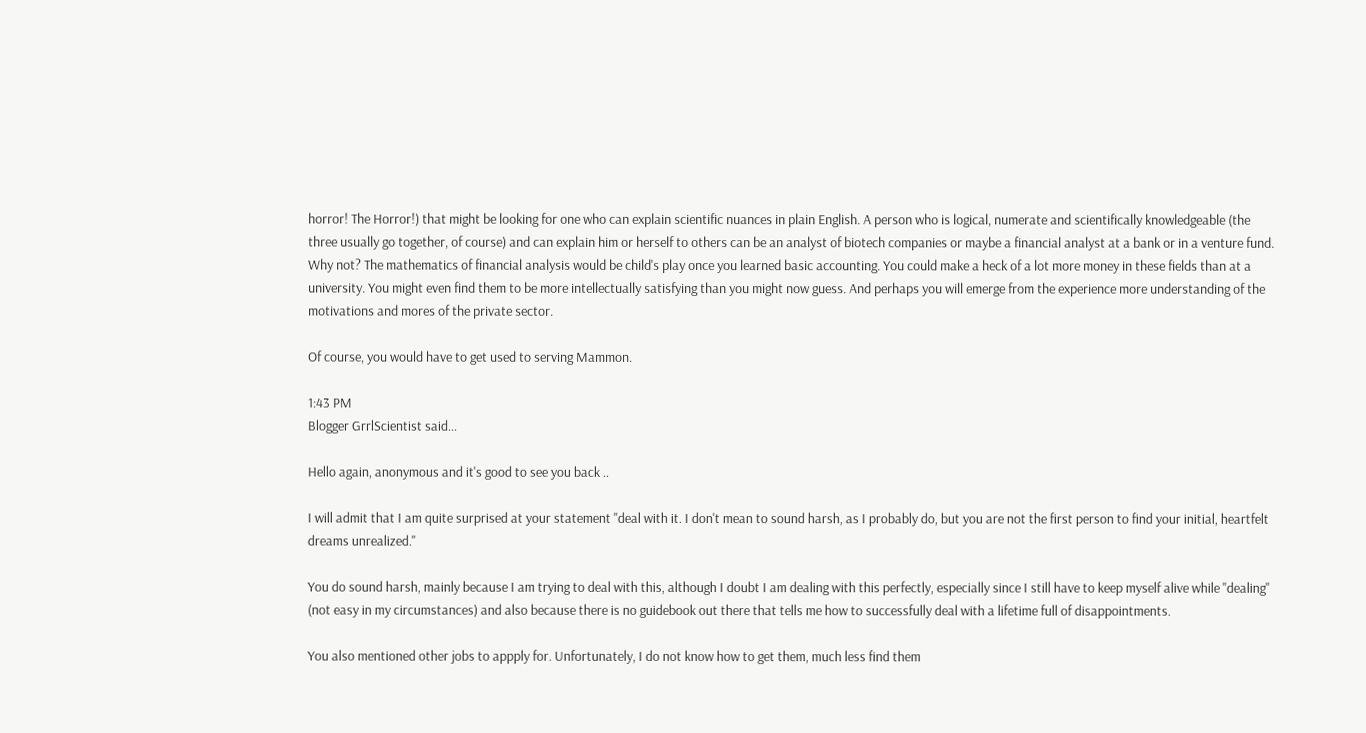horror! The Horror!) that might be looking for one who can explain scientific nuances in plain English. A person who is logical, numerate and scientifically knowledgeable (the three usually go together, of course) and can explain him or herself to others can be an analyst of biotech companies or maybe a financial analyst at a bank or in a venture fund. Why not? The mathematics of financial analysis would be child's play once you learned basic accounting. You could make a heck of a lot more money in these fields than at a university. You might even find them to be more intellectually satisfying than you might now guess. And perhaps you will emerge from the experience more understanding of the motivations and mores of the private sector.

Of course, you would have to get used to serving Mammon.

1:43 PM
Blogger GrrlScientist said...

Hello again, anonymous and it's good to see you back ..

I will admit that I am quite surprised at your statement "deal with it. I don't mean to sound harsh, as I probably do, but you are not the first person to find your initial, heartfelt dreams unrealized."

You do sound harsh, mainly because I am trying to deal with this, although I doubt I am dealing with this perfectly, especially since I still have to keep myself alive while "dealing" (not easy in my circumstances) and also because there is no guidebook out there that tells me how to successfully deal with a lifetime full of disappointments.

You also mentioned other jobs to appply for. Unfortunately, I do not know how to get them, much less find them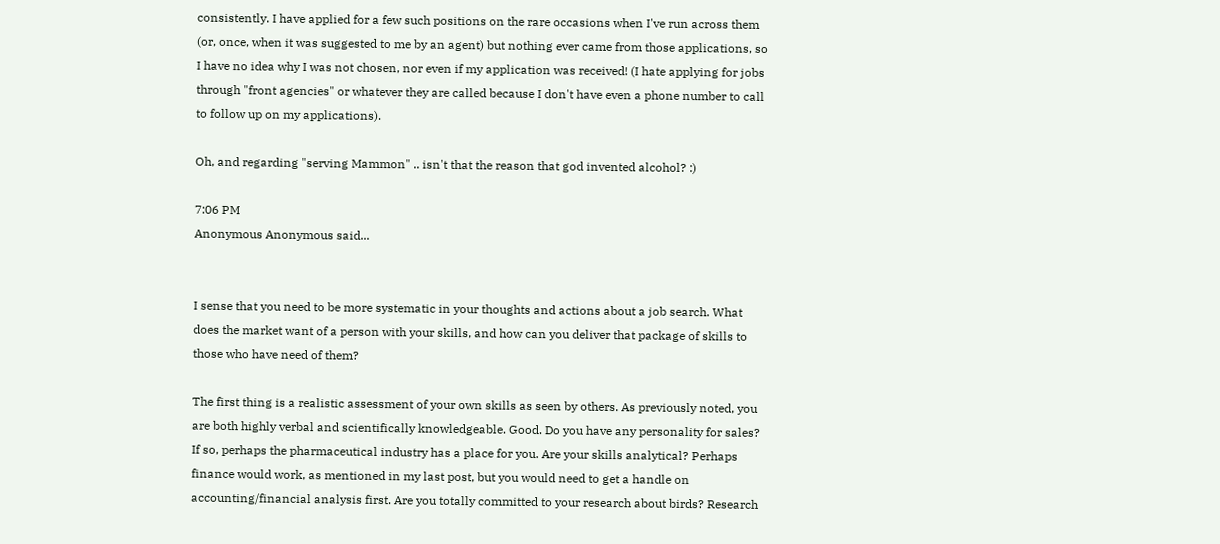consistently. I have applied for a few such positions on the rare occasions when I've run across them (or, once, when it was suggested to me by an agent) but nothing ever came from those applications, so I have no idea why I was not chosen, nor even if my application was received! (I hate applying for jobs through "front agencies" or whatever they are called because I don't have even a phone number to call to follow up on my applications).

Oh, and regarding "serving Mammon" .. isn't that the reason that god invented alcohol? :)

7:06 PM
Anonymous Anonymous said...


I sense that you need to be more systematic in your thoughts and actions about a job search. What does the market want of a person with your skills, and how can you deliver that package of skills to those who have need of them?

The first thing is a realistic assessment of your own skills as seen by others. As previously noted, you are both highly verbal and scientifically knowledgeable. Good. Do you have any personality for sales? If so, perhaps the pharmaceutical industry has a place for you. Are your skills analytical? Perhaps finance would work, as mentioned in my last post, but you would need to get a handle on accounting/financial analysis first. Are you totally committed to your research about birds? Research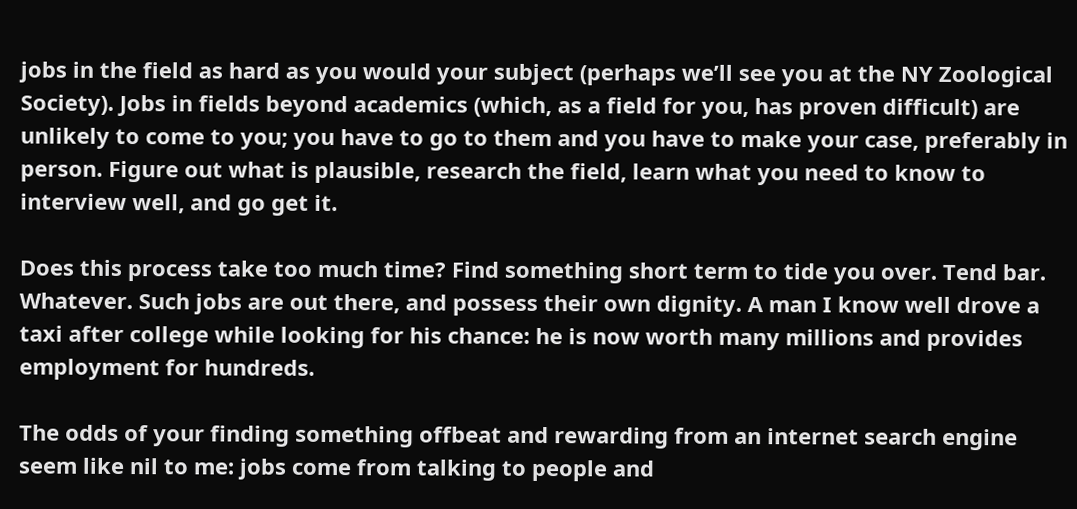jobs in the field as hard as you would your subject (perhaps we’ll see you at the NY Zoological Society). Jobs in fields beyond academics (which, as a field for you, has proven difficult) are unlikely to come to you; you have to go to them and you have to make your case, preferably in person. Figure out what is plausible, research the field, learn what you need to know to interview well, and go get it.

Does this process take too much time? Find something short term to tide you over. Tend bar. Whatever. Such jobs are out there, and possess their own dignity. A man I know well drove a taxi after college while looking for his chance: he is now worth many millions and provides employment for hundreds.

The odds of your finding something offbeat and rewarding from an internet search engine seem like nil to me: jobs come from talking to people and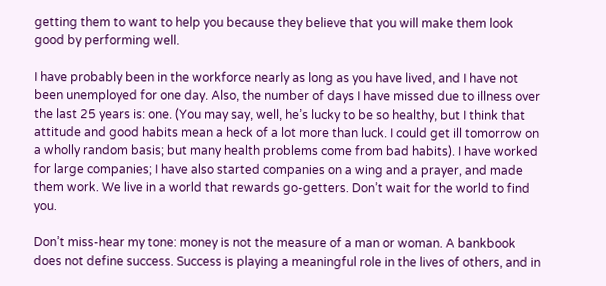getting them to want to help you because they believe that you will make them look good by performing well.

I have probably been in the workforce nearly as long as you have lived, and I have not been unemployed for one day. Also, the number of days I have missed due to illness over the last 25 years is: one. (You may say, well, he’s lucky to be so healthy, but I think that attitude and good habits mean a heck of a lot more than luck. I could get ill tomorrow on a wholly random basis; but many health problems come from bad habits). I have worked for large companies; I have also started companies on a wing and a prayer, and made them work. We live in a world that rewards go-getters. Don’t wait for the world to find you.

Don’t miss-hear my tone: money is not the measure of a man or woman. A bankbook does not define success. Success is playing a meaningful role in the lives of others, and in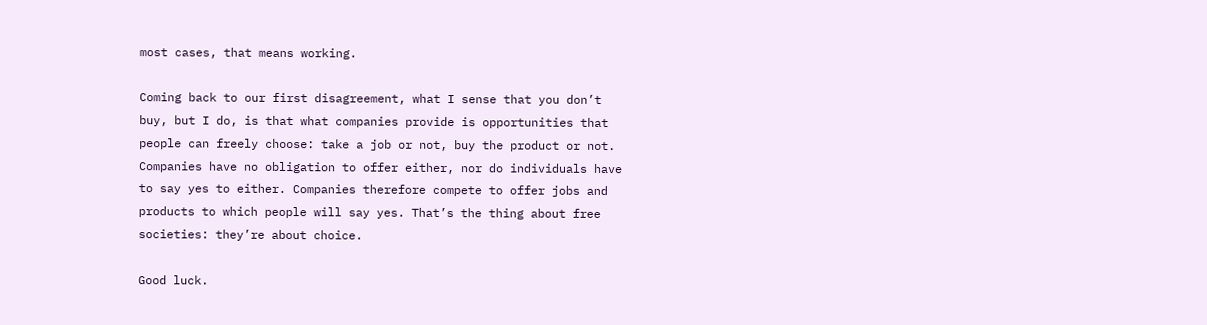most cases, that means working.

Coming back to our first disagreement, what I sense that you don’t buy, but I do, is that what companies provide is opportunities that people can freely choose: take a job or not, buy the product or not. Companies have no obligation to offer either, nor do individuals have to say yes to either. Companies therefore compete to offer jobs and products to which people will say yes. That’s the thing about free societies: they’re about choice.

Good luck.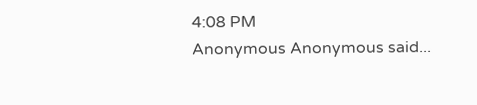4:08 PM
Anonymous Anonymous said...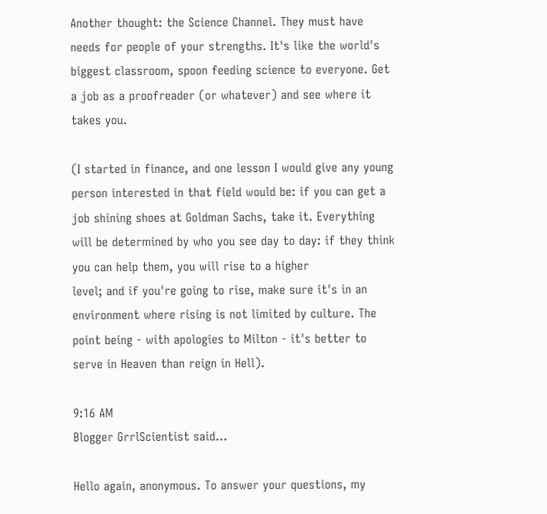Another thought: the Science Channel. They must have needs for people of your strengths. It's like the world's biggest classroom, spoon feeding science to everyone. Get a job as a proofreader (or whatever) and see where it takes you.

(I started in finance, and one lesson I would give any young person interested in that field would be: if you can get a job shining shoes at Goldman Sachs, take it. Everything will be determined by who you see day to day: if they think you can help them, you will rise to a higher
level; and if you're going to rise, make sure it's in an environment where rising is not limited by culture. The point being - with apologies to Milton - it's better to serve in Heaven than reign in Hell).

9:16 AM
Blogger GrrlScientist said...

Hello again, anonymous. To answer your questions, my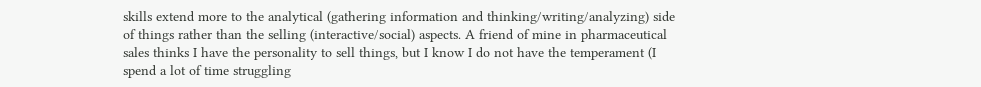skills extend more to the analytical (gathering information and thinking/writing/analyzing) side of things rather than the selling (interactive/social) aspects. A friend of mine in pharmaceutical sales thinks I have the personality to sell things, but I know I do not have the temperament (I spend a lot of time struggling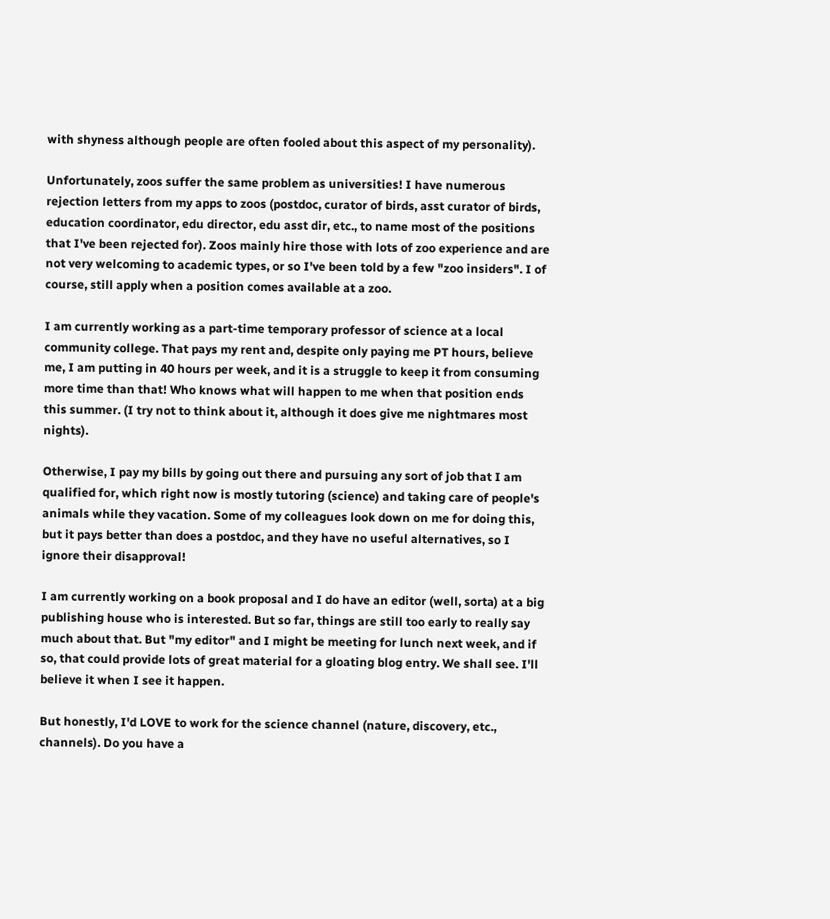with shyness although people are often fooled about this aspect of my personality).

Unfortunately, zoos suffer the same problem as universities! I have numerous rejection letters from my apps to zoos (postdoc, curator of birds, asst curator of birds, education coordinator, edu director, edu asst dir, etc., to name most of the positions that I've been rejected for). Zoos mainly hire those with lots of zoo experience and are not very welcoming to academic types, or so I've been told by a few "zoo insiders". I of course, still apply when a position comes available at a zoo.

I am currently working as a part-time temporary professor of science at a local community college. That pays my rent and, despite only paying me PT hours, believe me, I am putting in 40 hours per week, and it is a struggle to keep it from consuming more time than that! Who knows what will happen to me when that position ends this summer. (I try not to think about it, although it does give me nightmares most nights).

Otherwise, I pay my bills by going out there and pursuing any sort of job that I am qualified for, which right now is mostly tutoring (science) and taking care of people's animals while they vacation. Some of my colleagues look down on me for doing this, but it pays better than does a postdoc, and they have no useful alternatives, so I ignore their disapproval!

I am currently working on a book proposal and I do have an editor (well, sorta) at a big publishing house who is interested. But so far, things are still too early to really say much about that. But "my editor" and I might be meeting for lunch next week, and if so, that could provide lots of great material for a gloating blog entry. We shall see. I'll believe it when I see it happen.

But honestly, I'd LOVE to work for the science channel (nature, discovery, etc., channels). Do you have a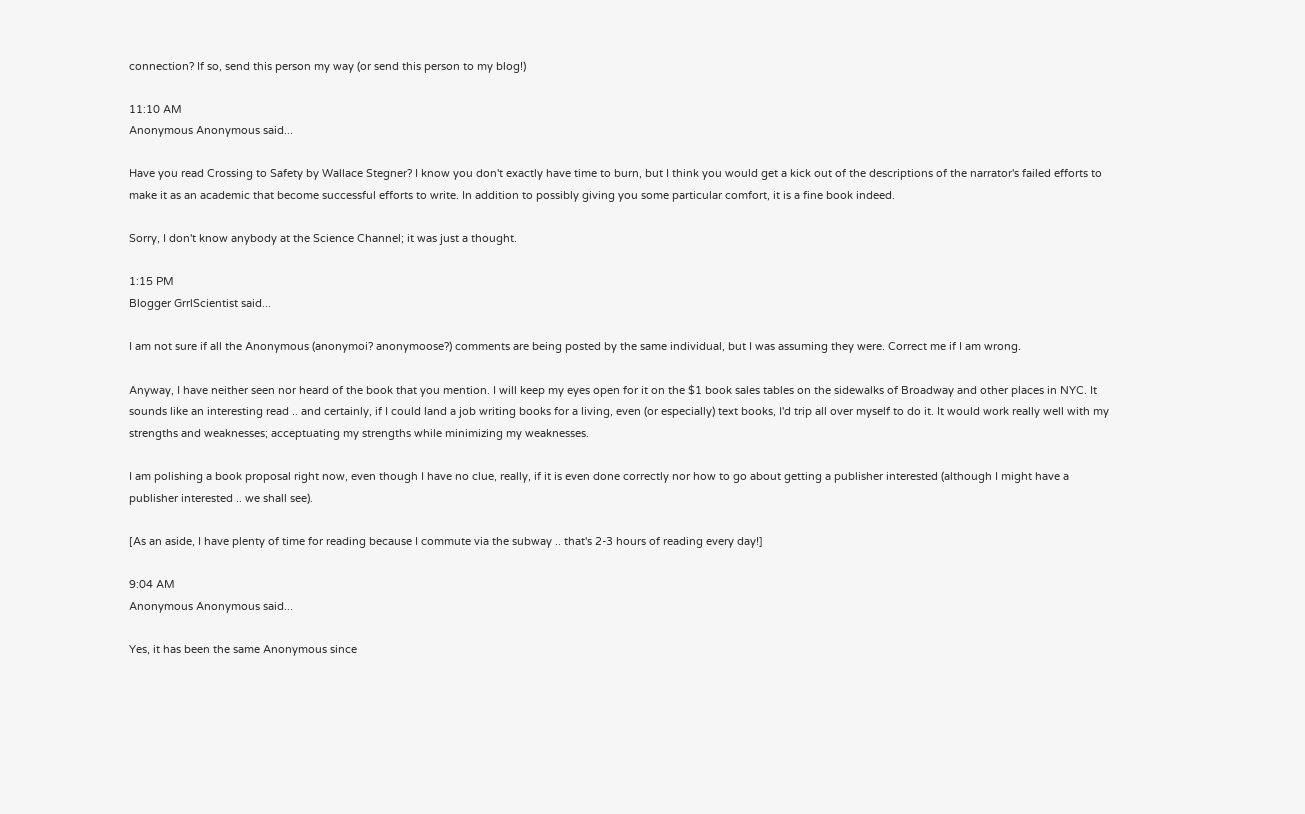connection? If so, send this person my way (or send this person to my blog!)

11:10 AM
Anonymous Anonymous said...

Have you read Crossing to Safety by Wallace Stegner? I know you don't exactly have time to burn, but I think you would get a kick out of the descriptions of the narrator's failed efforts to make it as an academic that become successful efforts to write. In addition to possibly giving you some particular comfort, it is a fine book indeed.

Sorry, I don't know anybody at the Science Channel; it was just a thought.

1:15 PM
Blogger GrrlScientist said...

I am not sure if all the Anonymous (anonymoi? anonymoose?) comments are being posted by the same individual, but I was assuming they were. Correct me if I am wrong.

Anyway, I have neither seen nor heard of the book that you mention. I will keep my eyes open for it on the $1 book sales tables on the sidewalks of Broadway and other places in NYC. It sounds like an interesting read .. and certainly, if I could land a job writing books for a living, even (or especially) text books, I'd trip all over myself to do it. It would work really well with my strengths and weaknesses; acceptuating my strengths while minimizing my weaknesses.

I am polishing a book proposal right now, even though I have no clue, really, if it is even done correctly nor how to go about getting a publisher interested (although I might have a publisher interested .. we shall see).

[As an aside, I have plenty of time for reading because I commute via the subway .. that's 2-3 hours of reading every day!]

9:04 AM
Anonymous Anonymous said...

Yes, it has been the same Anonymous since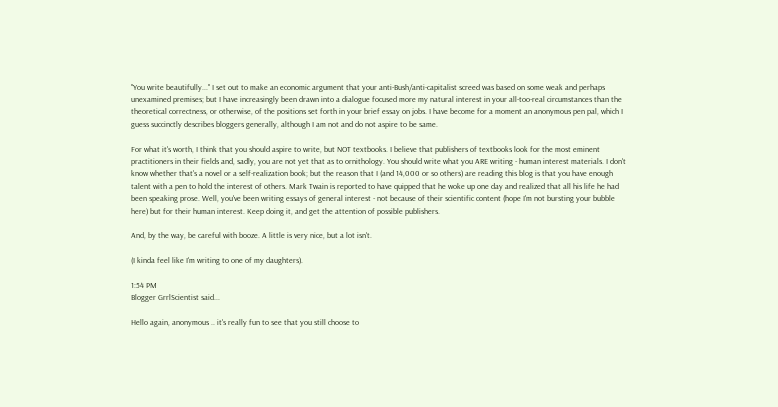"You write beautifully..." I set out to make an economic argument that your anti-Bush/anti-capitalist screed was based on some weak and perhaps unexamined premises; but I have increasingly been drawn into a dialogue focused more my natural interest in your all-too-real circumstances than the theoretical correctness, or otherwise, of the positions set forth in your brief essay on jobs. I have become for a moment an anonymous pen pal, which I guess succinctly describes bloggers generally, although I am not and do not aspire to be same.

For what it's worth, I think that you should aspire to write, but NOT textbooks. I believe that publishers of textbooks look for the most eminent practitioners in their fields and, sadly, you are not yet that as to ornithology. You should write what you ARE writing - human interest materials. I don't know whether that's a novel or a self-realization book; but the reason that I (and 14,000 or so others) are reading this blog is that you have enough talent with a pen to hold the interest of others. Mark Twain is reported to have quipped that he woke up one day and realized that all his life he had been speaking prose. Well, you've been writing essays of general interest - not because of their scientific content (hope I'm not bursting your bubble here) but for their human interest. Keep doing it, and get the attention of possible publishers.

And, by the way, be careful with booze. A little is very nice, but a lot isn't.

(I kinda feel like I'm writing to one of my daughters).

1:54 PM
Blogger GrrlScientist said...

Hello again, anonymous .. it's really fun to see that you still choose to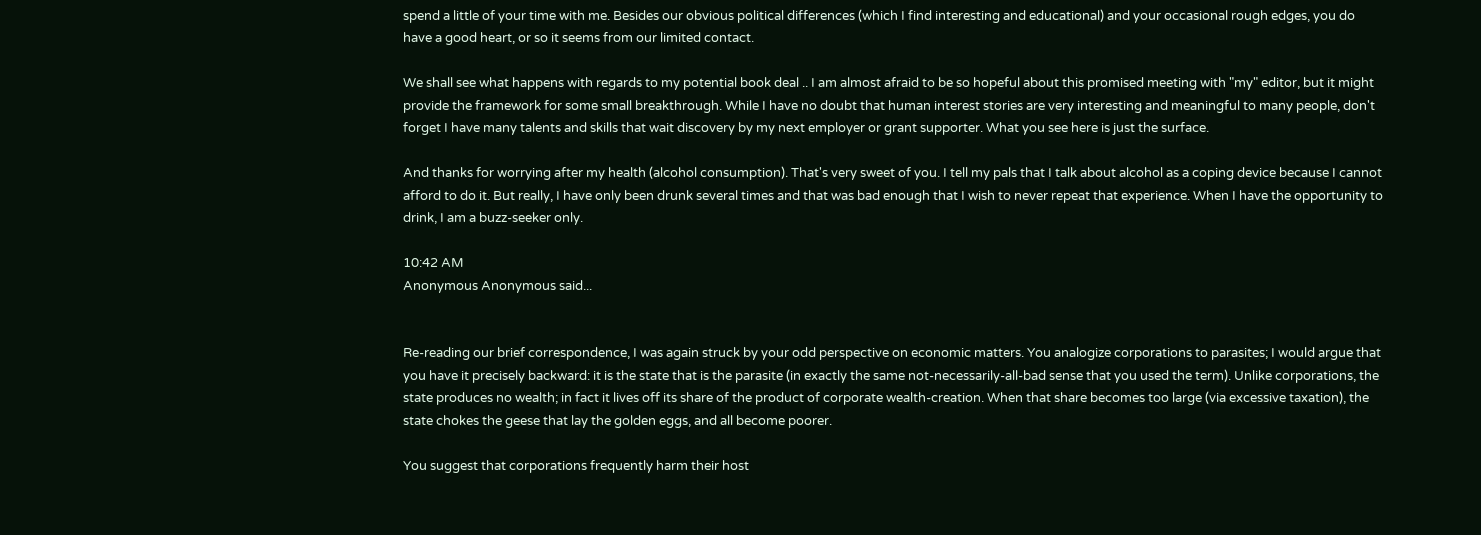spend a little of your time with me. Besides our obvious political differences (which I find interesting and educational) and your occasional rough edges, you do have a good heart, or so it seems from our limited contact.

We shall see what happens with regards to my potential book deal .. I am almost afraid to be so hopeful about this promised meeting with "my" editor, but it might provide the framework for some small breakthrough. While I have no doubt that human interest stories are very interesting and meaningful to many people, don't forget I have many talents and skills that wait discovery by my next employer or grant supporter. What you see here is just the surface.

And thanks for worrying after my health (alcohol consumption). That's very sweet of you. I tell my pals that I talk about alcohol as a coping device because I cannot afford to do it. But really, I have only been drunk several times and that was bad enough that I wish to never repeat that experience. When I have the opportunity to drink, I am a buzz-seeker only.

10:42 AM
Anonymous Anonymous said...


Re-reading our brief correspondence, I was again struck by your odd perspective on economic matters. You analogize corporations to parasites; I would argue that you have it precisely backward: it is the state that is the parasite (in exactly the same not-necessarily-all-bad sense that you used the term). Unlike corporations, the state produces no wealth; in fact it lives off its share of the product of corporate wealth-creation. When that share becomes too large (via excessive taxation), the state chokes the geese that lay the golden eggs, and all become poorer.

You suggest that corporations frequently harm their host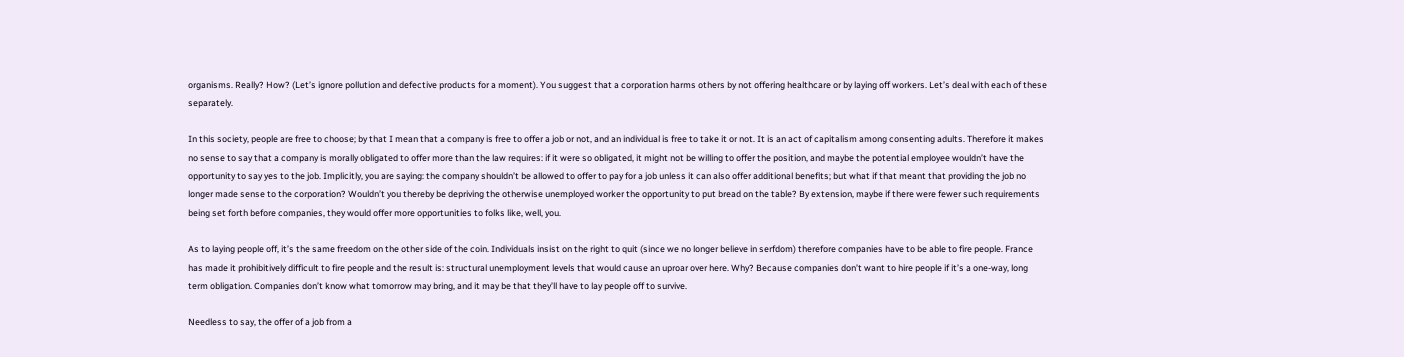organisms. Really? How? (Let’s ignore pollution and defective products for a moment). You suggest that a corporation harms others by not offering healthcare or by laying off workers. Let’s deal with each of these separately.

In this society, people are free to choose; by that I mean that a company is free to offer a job or not, and an individual is free to take it or not. It is an act of capitalism among consenting adults. Therefore it makes no sense to say that a company is morally obligated to offer more than the law requires: if it were so obligated, it might not be willing to offer the position, and maybe the potential employee wouldn’t have the opportunity to say yes to the job. Implicitly, you are saying: the company shouldn’t be allowed to offer to pay for a job unless it can also offer additional benefits; but what if that meant that providing the job no longer made sense to the corporation? Wouldn’t you thereby be depriving the otherwise unemployed worker the opportunity to put bread on the table? By extension, maybe if there were fewer such requirements being set forth before companies, they would offer more opportunities to folks like, well, you.

As to laying people off, it’s the same freedom on the other side of the coin. Individuals insist on the right to quit (since we no longer believe in serfdom) therefore companies have to be able to fire people. France has made it prohibitively difficult to fire people and the result is: structural unemployment levels that would cause an uproar over here. Why? Because companies don’t want to hire people if it’s a one-way, long term obligation. Companies don’t know what tomorrow may bring, and it may be that they’ll have to lay people off to survive.

Needless to say, the offer of a job from a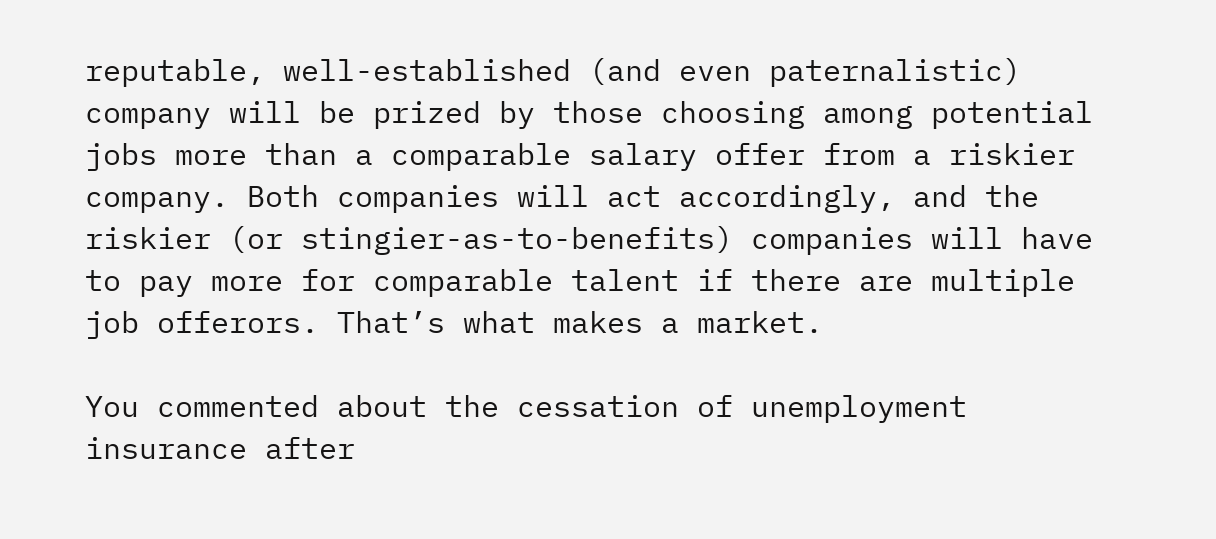reputable, well-established (and even paternalistic) company will be prized by those choosing among potential jobs more than a comparable salary offer from a riskier company. Both companies will act accordingly, and the riskier (or stingier-as-to-benefits) companies will have to pay more for comparable talent if there are multiple job offerors. That’s what makes a market.

You commented about the cessation of unemployment insurance after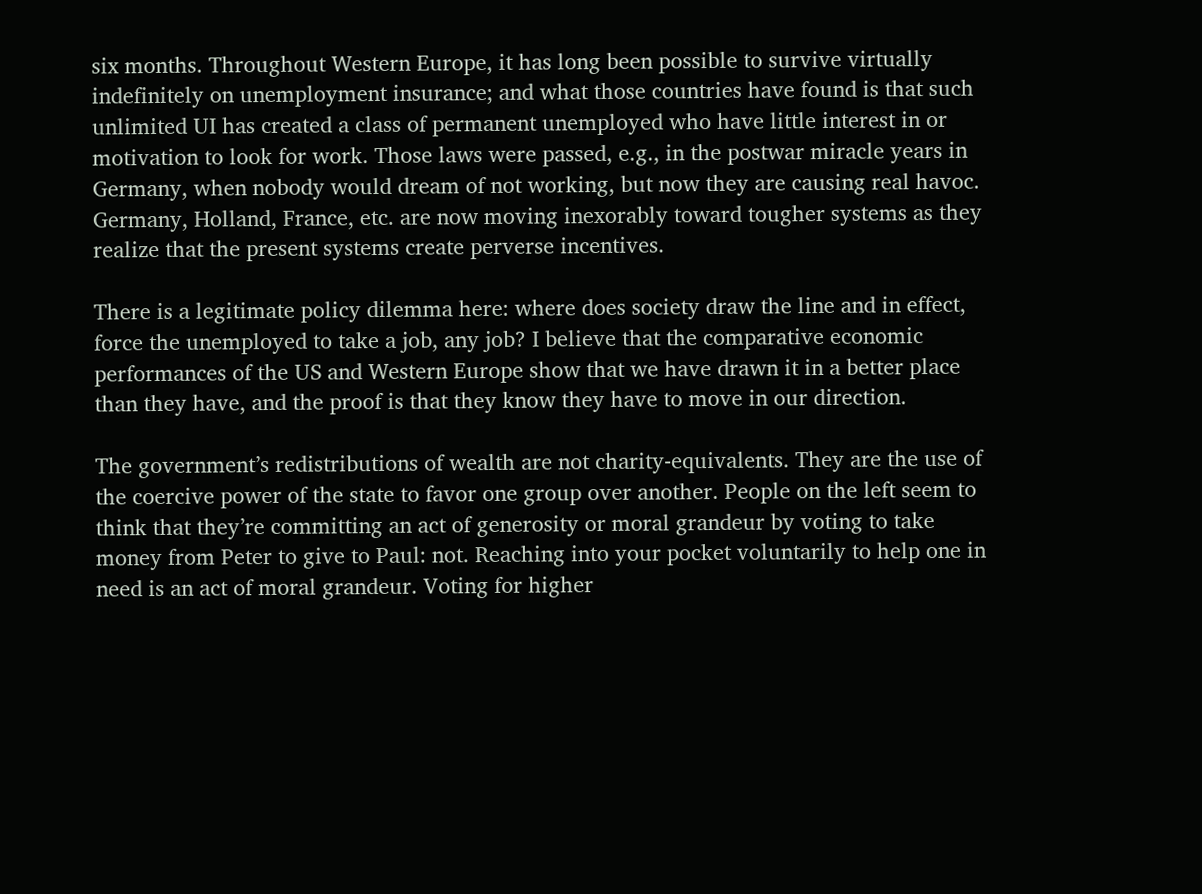six months. Throughout Western Europe, it has long been possible to survive virtually indefinitely on unemployment insurance; and what those countries have found is that such unlimited UI has created a class of permanent unemployed who have little interest in or motivation to look for work. Those laws were passed, e.g., in the postwar miracle years in Germany, when nobody would dream of not working, but now they are causing real havoc. Germany, Holland, France, etc. are now moving inexorably toward tougher systems as they realize that the present systems create perverse incentives.

There is a legitimate policy dilemma here: where does society draw the line and in effect, force the unemployed to take a job, any job? I believe that the comparative economic performances of the US and Western Europe show that we have drawn it in a better place than they have, and the proof is that they know they have to move in our direction.

The government’s redistributions of wealth are not charity-equivalents. They are the use of the coercive power of the state to favor one group over another. People on the left seem to think that they’re committing an act of generosity or moral grandeur by voting to take money from Peter to give to Paul: not. Reaching into your pocket voluntarily to help one in need is an act of moral grandeur. Voting for higher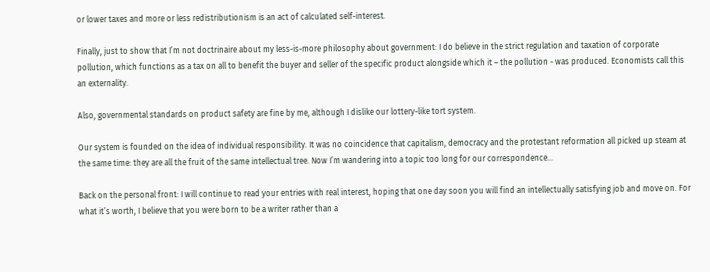or lower taxes and more or less redistributionism is an act of calculated self-interest.

Finally, just to show that I’m not doctrinaire about my less-is-more philosophy about government: I do believe in the strict regulation and taxation of corporate pollution, which functions as a tax on all to benefit the buyer and seller of the specific product alongside which it – the pollution - was produced. Economists call this an externality.

Also, governmental standards on product safety are fine by me, although I dislike our lottery-like tort system.

Our system is founded on the idea of individual responsibility. It was no coincidence that capitalism, democracy and the protestant reformation all picked up steam at the same time: they are all the fruit of the same intellectual tree. Now I’m wandering into a topic too long for our correspondence…

Back on the personal front: I will continue to read your entries with real interest, hoping that one day soon you will find an intellectually satisfying job and move on. For what it’s worth, I believe that you were born to be a writer rather than a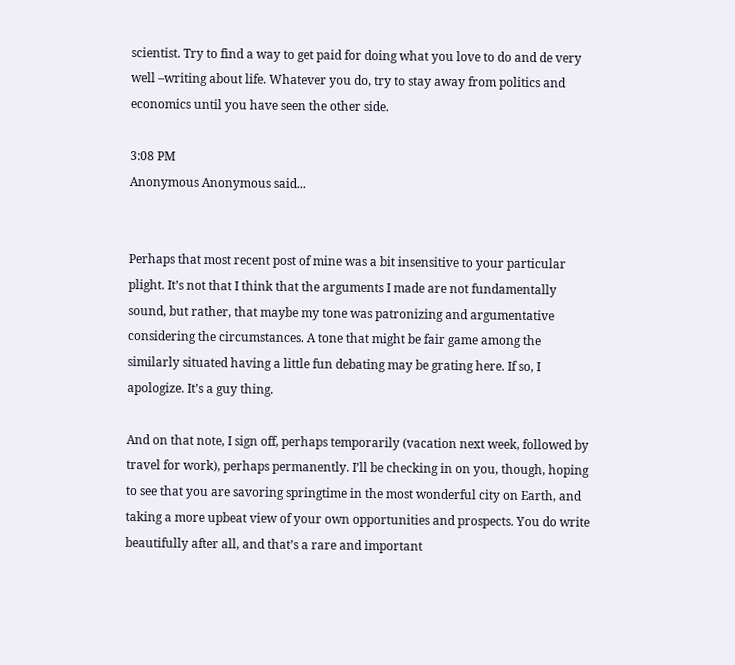scientist. Try to find a way to get paid for doing what you love to do and de very well –writing about life. Whatever you do, try to stay away from politics and economics until you have seen the other side.

3:08 PM
Anonymous Anonymous said...


Perhaps that most recent post of mine was a bit insensitive to your particular plight. It’s not that I think that the arguments I made are not fundamentally sound, but rather, that maybe my tone was patronizing and argumentative considering the circumstances. A tone that might be fair game among the similarly situated having a little fun debating may be grating here. If so, I apologize. It’s a guy thing.

And on that note, I sign off, perhaps temporarily (vacation next week, followed by travel for work), perhaps permanently. I’ll be checking in on you, though, hoping to see that you are savoring springtime in the most wonderful city on Earth, and taking a more upbeat view of your own opportunities and prospects. You do write beautifully after all, and that’s a rare and important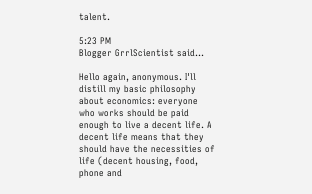talent.

5:23 PM
Blogger GrrlScientist said...

Hello again, anonymous. I'll distill my basic philosophy about economics: everyone who works should be paid enough to live a decent life. A decent life means that they should have the necessities of life (decent housing, food, phone and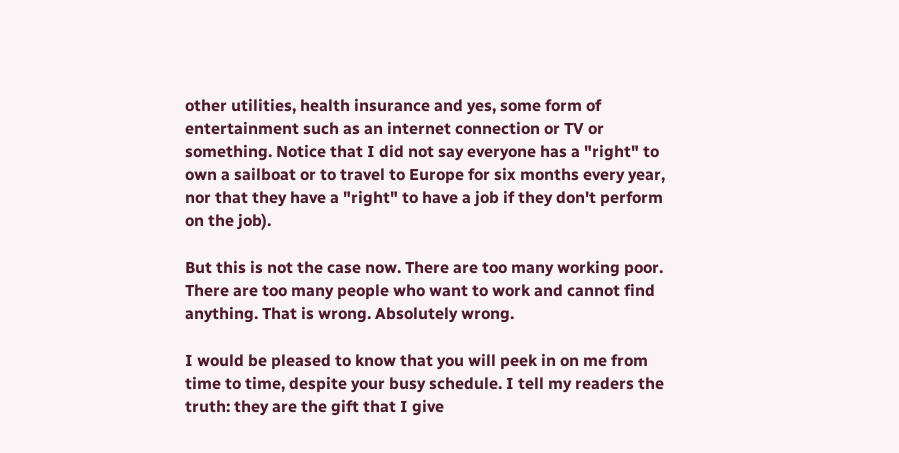other utilities, health insurance and yes, some form of entertainment such as an internet connection or TV or something. Notice that I did not say everyone has a "right" to own a sailboat or to travel to Europe for six months every year, nor that they have a "right" to have a job if they don't perform on the job).

But this is not the case now. There are too many working poor. There are too many people who want to work and cannot find anything. That is wrong. Absolutely wrong.

I would be pleased to know that you will peek in on me from time to time, despite your busy schedule. I tell my readers the truth: they are the gift that I give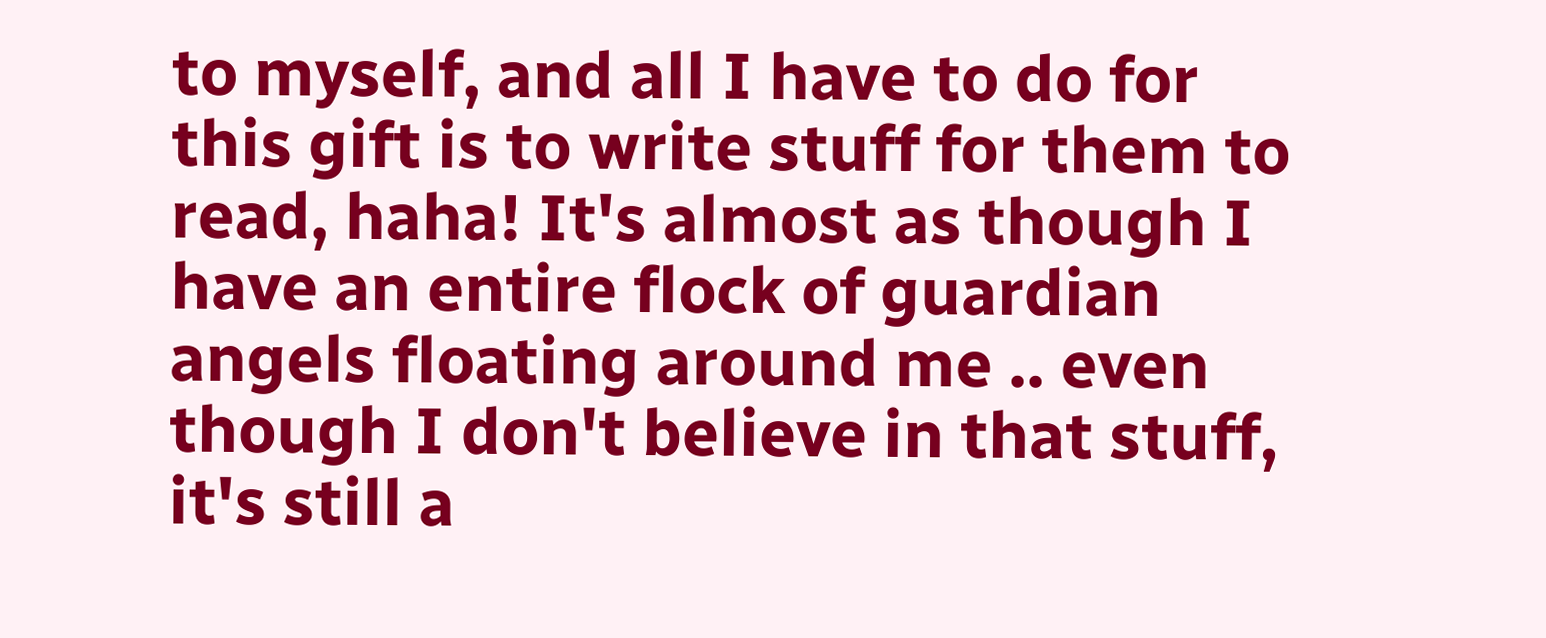to myself, and all I have to do for this gift is to write stuff for them to read, haha! It's almost as though I have an entire flock of guardian angels floating around me .. even though I don't believe in that stuff, it's still a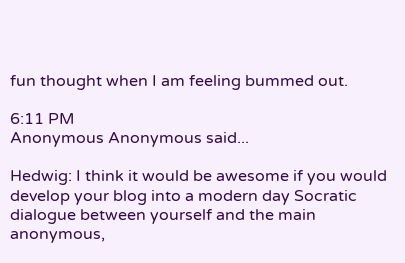fun thought when I am feeling bummed out.

6:11 PM
Anonymous Anonymous said...

Hedwig: I think it would be awesome if you would develop your blog into a modern day Socratic dialogue between yourself and the main anonymous,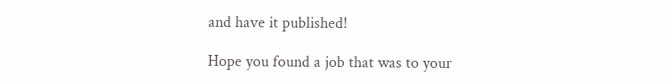and have it published!

Hope you found a job that was to your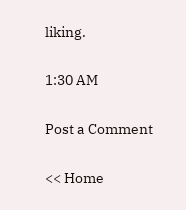liking.

1:30 AM

Post a Comment

<< Home